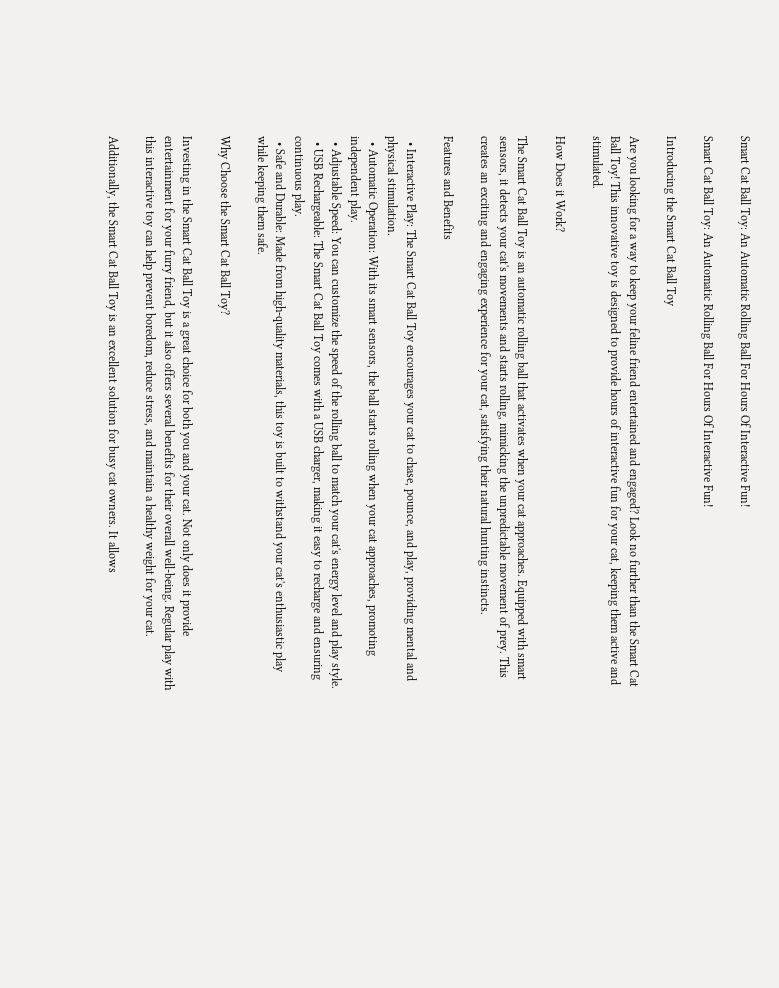Smart Cat Ball Toy: An Automatic Rolling Ball For Hours Of Interactive Fun!

Smart Cat Ball Toy: An Automatic Rolling Ball For Hours Of Interactive Fun!

Introducing the Smart Cat Ball Toy

Are you looking for a way to keep your feline friend entertained and engaged? Look no further than the Smart Cat Ball Toy! This innovative toy is designed to provide hours of interactive fun for your cat, keeping them active and stimulated.

How Does it Work?

The Smart Cat Ball Toy is an automatic rolling ball that activates when your cat approaches. Equipped with smart sensors, it detects your cat's movements and starts rolling, mimicking the unpredictable movement of prey. This creates an exciting and engaging experience for your cat, satisfying their natural hunting instincts.

Features and Benefits

  • Interactive Play: The Smart Cat Ball Toy encourages your cat to chase, pounce, and play, providing mental and physical stimulation.
  • Automatic Operation: With its smart sensors, the ball starts rolling when your cat approaches, promoting independent play.
  • Adjustable Speed: You can customize the speed of the rolling ball to match your cat's energy level and play style.
  • USB Rechargeable: The Smart Cat Ball Toy comes with a USB charger, making it easy to recharge and ensuring continuous play.
  • Safe and Durable: Made from high-quality materials, this toy is built to withstand your cat's enthusiastic play while keeping them safe.

Why Choose the Smart Cat Ball Toy?

Investing in the Smart Cat Ball Toy is a great choice for both you and your cat. Not only does it provide entertainment for your furry friend, but it also offers several benefits for their overall well-being. Regular play with this interactive toy can help prevent boredom, reduce stress, and maintain a healthy weight for your cat.

Additionally, the Smart Cat Ball Toy is an excellent solution for busy cat owners. It allows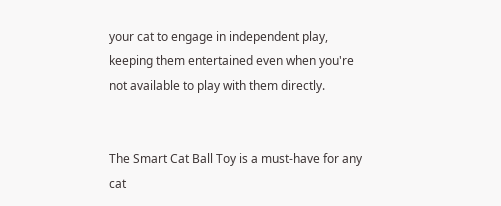your cat to engage in independent play, keeping them entertained even when you're not available to play with them directly.


The Smart Cat Ball Toy is a must-have for any cat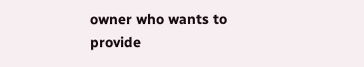owner who wants to provide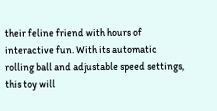their feline friend with hours of interactive fun. With its automatic rolling ball and adjustable speed settings, this toy will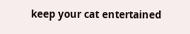keep your cat entertained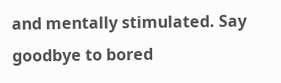and mentally stimulated. Say goodbye to bored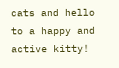cats and hello to a happy and active kitty!